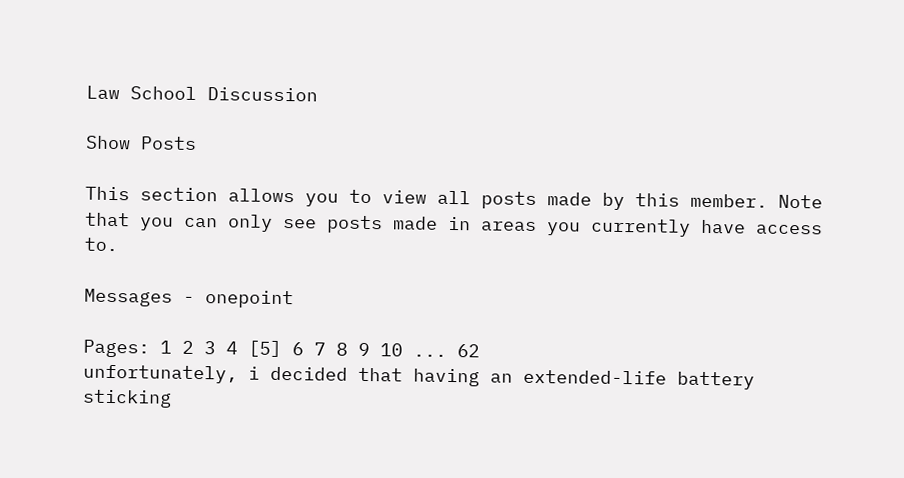Law School Discussion

Show Posts

This section allows you to view all posts made by this member. Note that you can only see posts made in areas you currently have access to.

Messages - onepoint

Pages: 1 2 3 4 [5] 6 7 8 9 10 ... 62
unfortunately, i decided that having an extended-life battery sticking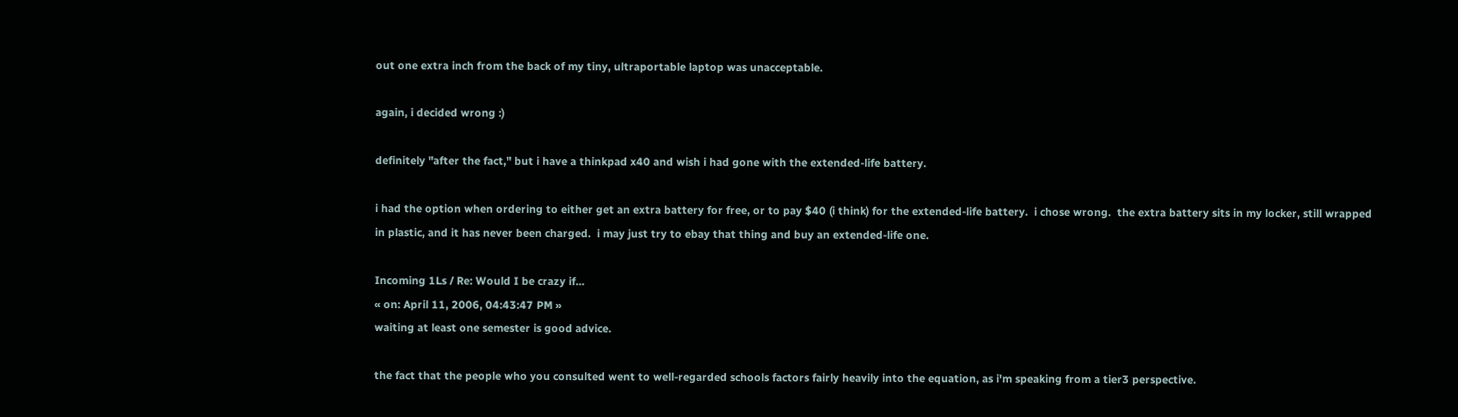out one extra inch from the back of my tiny, ultraportable laptop was unacceptable.

again, i decided wrong :)

definitely "after the fact," but i have a thinkpad x40 and wish i had gone with the extended-life battery.

i had the option when ordering to either get an extra battery for free, or to pay $40 (i think) for the extended-life battery.  i chose wrong.  the extra battery sits in my locker, still wrapped in plastic, and it has never been charged.  i may just try to ebay that thing and buy an extended-life one.

Incoming 1Ls / Re: Would I be crazy if...
« on: April 11, 2006, 04:43:47 PM »
waiting at least one semester is good advice.

the fact that the people who you consulted went to well-regarded schools factors fairly heavily into the equation, as i'm speaking from a tier3 perspective.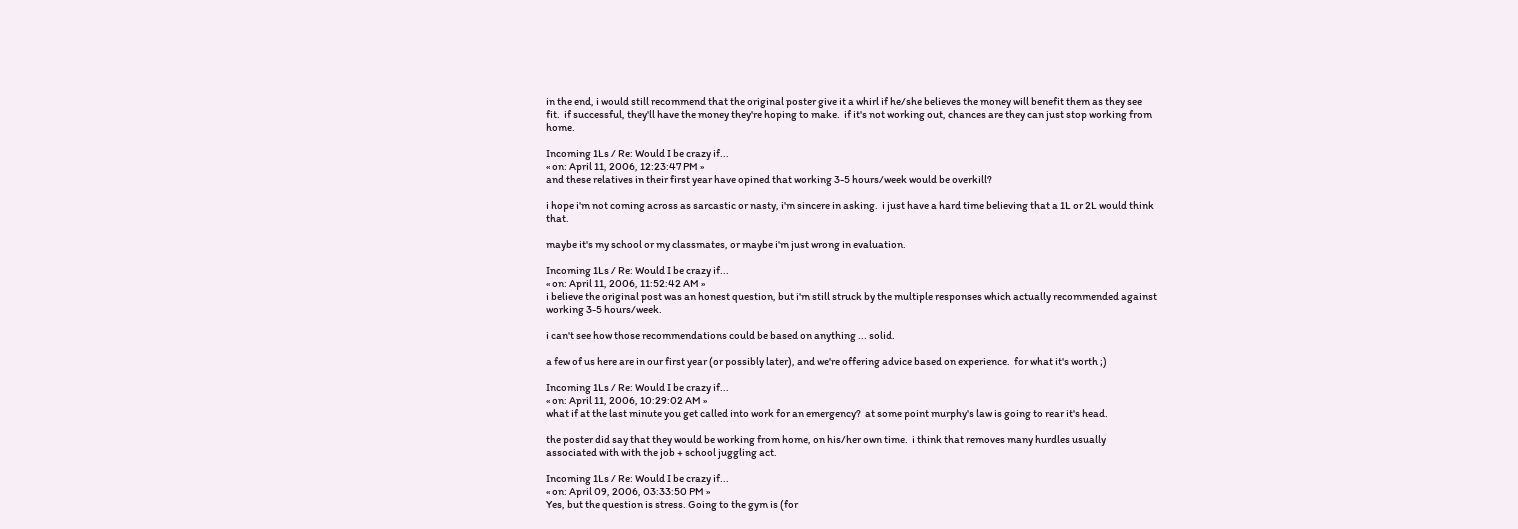in the end, i would still recommend that the original poster give it a whirl if he/she believes the money will benefit them as they see fit.  if successful, they'll have the money they're hoping to make.  if it's not working out, chances are they can just stop working from home.

Incoming 1Ls / Re: Would I be crazy if...
« on: April 11, 2006, 12:23:47 PM »
and these relatives in their first year have opined that working 3-5 hours/week would be overkill?

i hope i'm not coming across as sarcastic or nasty, i'm sincere in asking.  i just have a hard time believing that a 1L or 2L would think that.

maybe it's my school or my classmates, or maybe i'm just wrong in evaluation.

Incoming 1Ls / Re: Would I be crazy if...
« on: April 11, 2006, 11:52:42 AM »
i believe the original post was an honest question, but i'm still struck by the multiple responses which actually recommended against working 3-5 hours/week.

i can't see how those recommendations could be based on anything ... solid.

a few of us here are in our first year (or possibly later), and we're offering advice based on experience.  for what it's worth ;)

Incoming 1Ls / Re: Would I be crazy if...
« on: April 11, 2006, 10:29:02 AM »
what if at the last minute you get called into work for an emergency?  at some point murphy's law is going to rear it's head.

the poster did say that they would be working from home, on his/her own time.  i think that removes many hurdles usually associated with with the job + school juggling act.

Incoming 1Ls / Re: Would I be crazy if...
« on: April 09, 2006, 03:33:50 PM »
Yes, but the question is stress. Going to the gym is (for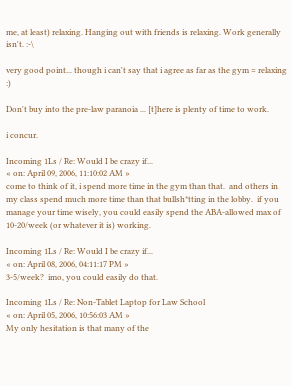me, at least) relaxing. Hanging out with friends is relaxing. Work generally isn't. :-\

very good point... though i can't say that i agree as far as the gym = relaxing :)

Don't buy into the pre-law paranoia ... [t]here is plenty of time to work.

i concur.

Incoming 1Ls / Re: Would I be crazy if...
« on: April 09, 2006, 11:10:02 AM »
come to think of it, i spend more time in the gym than that.  and others in my class spend much more time than that bullsh*tting in the lobby.  if you manage your time wisely, you could easily spend the ABA-allowed max of 10-20/week (or whatever it is) working.

Incoming 1Ls / Re: Would I be crazy if...
« on: April 08, 2006, 04:11:17 PM »
3-5/week?  imo, you could easily do that.

Incoming 1Ls / Re: Non-Tablet Laptop for Law School
« on: April 05, 2006, 10:56:03 AM »
My only hesitation is that many of the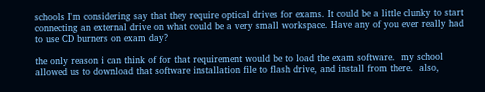schools I'm considering say that they require optical drives for exams. It could be a little clunky to start connecting an external drive on what could be a very small workspace. Have any of you ever really had to use CD burners on exam day?

the only reason i can think of for that requirement would be to load the exam software.  my school allowed us to download that software installation file to flash drive, and install from there.  also,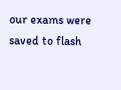our exams were saved to flash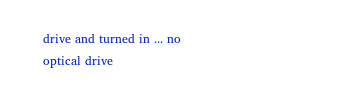drive and turned in ... no optical drive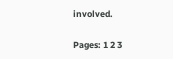involved.

Pages: 1 2 3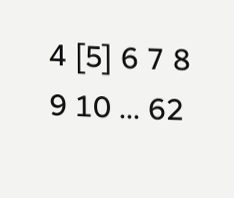4 [5] 6 7 8 9 10 ... 62